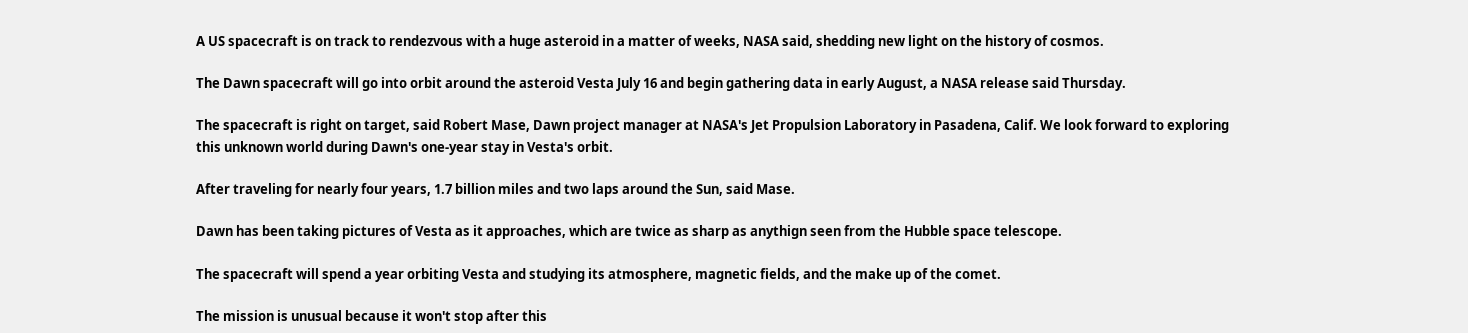A US spacecraft is on track to rendezvous with a huge asteroid in a matter of weeks, NASA said, shedding new light on the history of cosmos.

The Dawn spacecraft will go into orbit around the asteroid Vesta July 16 and begin gathering data in early August, a NASA release said Thursday.

The spacecraft is right on target, said Robert Mase, Dawn project manager at NASA's Jet Propulsion Laboratory in Pasadena, Calif. We look forward to exploring this unknown world during Dawn's one-year stay in Vesta's orbit.

After traveling for nearly four years, 1.7 billion miles and two laps around the Sun, said Mase.

Dawn has been taking pictures of Vesta as it approaches, which are twice as sharp as anythign seen from the Hubble space telescope.

The spacecraft will spend a year orbiting Vesta and studying its atmosphere, magnetic fields, and the make up of the comet.

The mission is unusual because it won't stop after this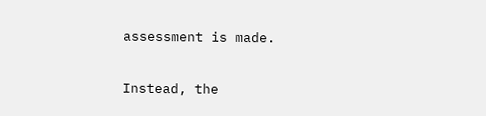assessment is made.

Instead, the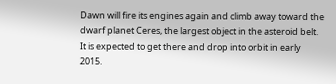Dawn will fire its engines again and climb away toward the dwarf planet Ceres, the largest object in the asteroid belt. It is expected to get there and drop into orbit in early 2015.